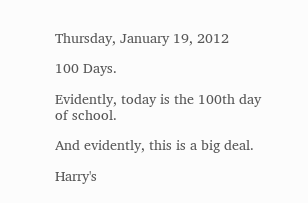Thursday, January 19, 2012

100 Days.

Evidently, today is the 100th day of school.

And evidently, this is a big deal.

Harry's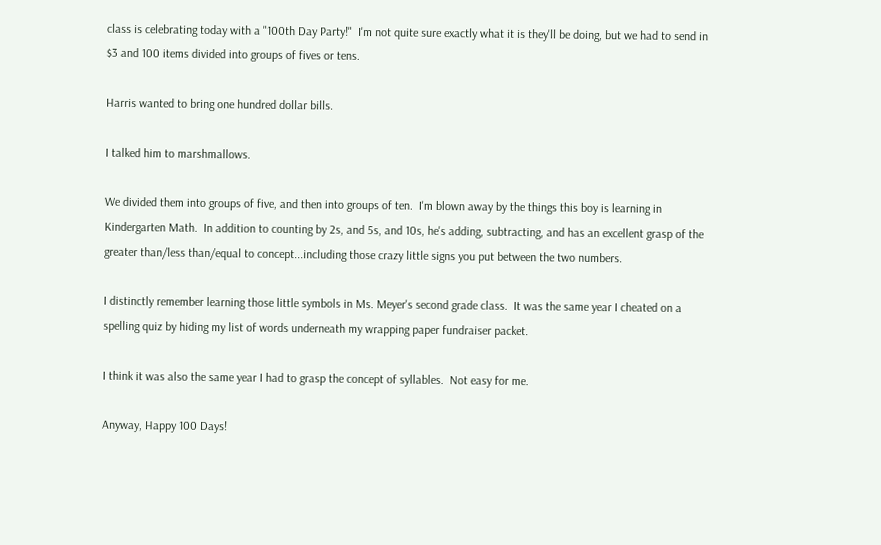class is celebrating today with a "100th Day Party!"  I'm not quite sure exactly what it is they'll be doing, but we had to send in $3 and 100 items divided into groups of fives or tens.

Harris wanted to bring one hundred dollar bills.

I talked him to marshmallows.

We divided them into groups of five, and then into groups of ten.  I'm blown away by the things this boy is learning in Kindergarten Math.  In addition to counting by 2s, and 5s, and 10s, he's adding, subtracting, and has an excellent grasp of the greater than/less than/equal to concept...including those crazy little signs you put between the two numbers.

I distinctly remember learning those little symbols in Ms. Meyer's second grade class.  It was the same year I cheated on a spelling quiz by hiding my list of words underneath my wrapping paper fundraiser packet.

I think it was also the same year I had to grasp the concept of syllables.  Not easy for me.

Anyway, Happy 100 Days!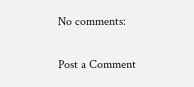No comments:

Post a Comment